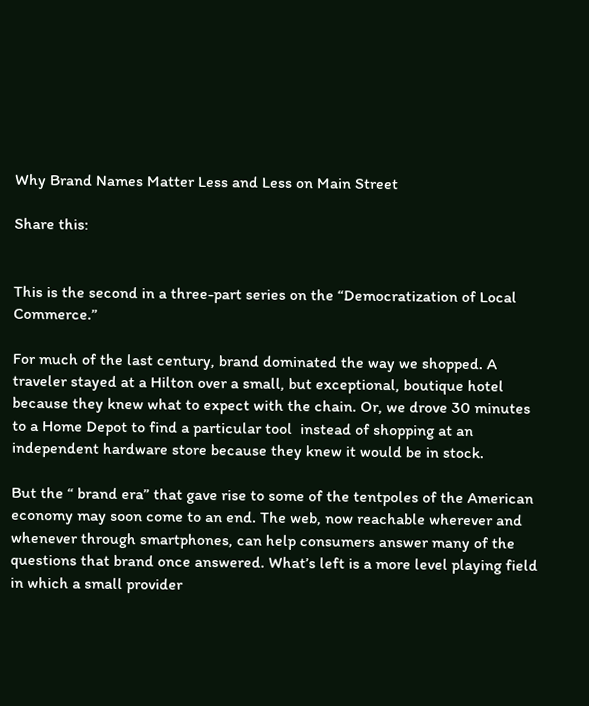Why Brand Names Matter Less and Less on Main Street

Share this:


This is the second in a three-part series on the “Democratization of Local Commerce.”

For much of the last century, brand dominated the way we shopped. A traveler stayed at a Hilton over a small, but exceptional, boutique hotel because they knew what to expect with the chain. Or, we drove 30 minutes to a Home Depot to find a particular tool  instead of shopping at an independent hardware store because they knew it would be in stock.

But the “ brand era” that gave rise to some of the tentpoles of the American economy may soon come to an end. The web, now reachable wherever and whenever through smartphones, can help consumers answer many of the questions that brand once answered. What’s left is a more level playing field in which a small provider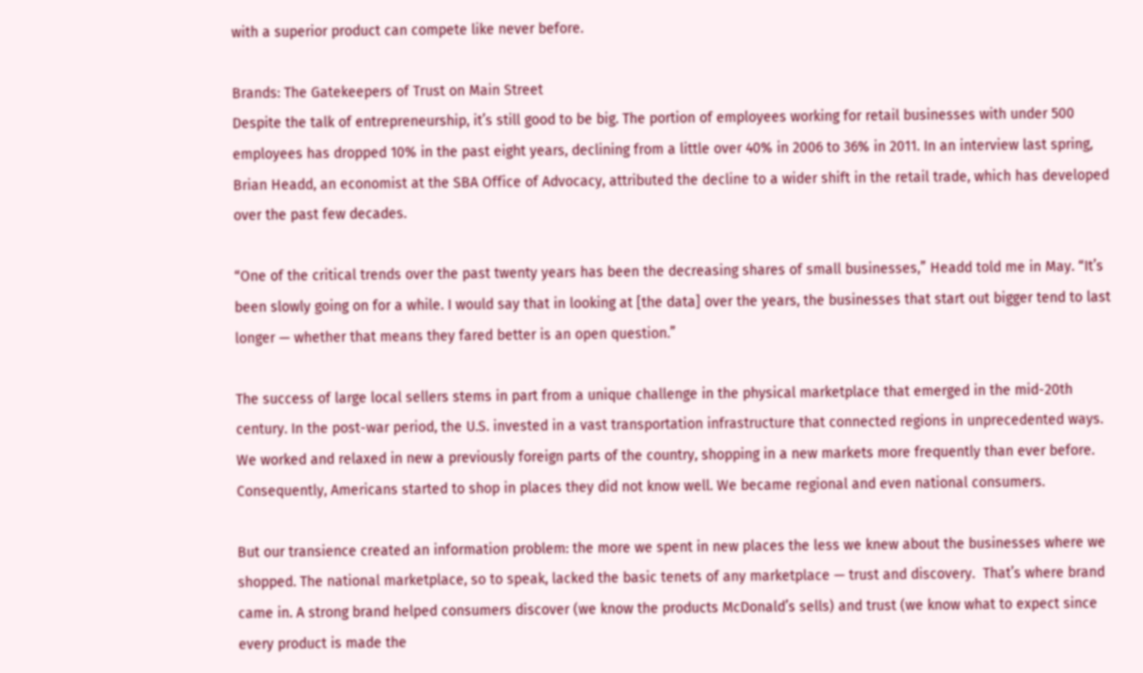with a superior product can compete like never before.

Brands: The Gatekeepers of Trust on Main Street
Despite the talk of entrepreneurship, it’s still good to be big. The portion of employees working for retail businesses with under 500 employees has dropped 10% in the past eight years, declining from a little over 40% in 2006 to 36% in 2011. In an interview last spring, Brian Headd, an economist at the SBA Office of Advocacy, attributed the decline to a wider shift in the retail trade, which has developed over the past few decades.

“One of the critical trends over the past twenty years has been the decreasing shares of small businesses,” Headd told me in May. “It’s been slowly going on for a while. I would say that in looking at [the data] over the years, the businesses that start out bigger tend to last longer — whether that means they fared better is an open question.”

The success of large local sellers stems in part from a unique challenge in the physical marketplace that emerged in the mid-20th century. In the post-war period, the U.S. invested in a vast transportation infrastructure that connected regions in unprecedented ways. We worked and relaxed in new a previously foreign parts of the country, shopping in a new markets more frequently than ever before. Consequently, Americans started to shop in places they did not know well. We became regional and even national consumers.

But our transience created an information problem: the more we spent in new places the less we knew about the businesses where we shopped. The national marketplace, so to speak, lacked the basic tenets of any marketplace — trust and discovery.  That’s where brand came in. A strong brand helped consumers discover (we know the products McDonald’s sells) and trust (we know what to expect since every product is made the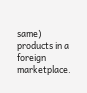same) products in a foreign marketplace.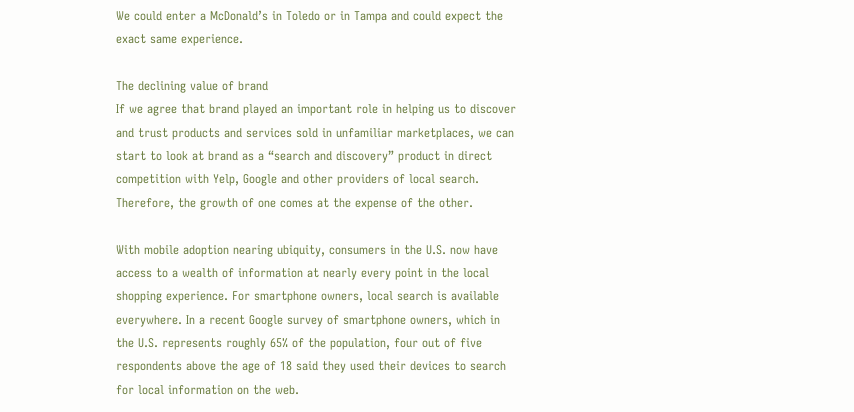We could enter a McDonald’s in Toledo or in Tampa and could expect the exact same experience.

The declining value of brand
If we agree that brand played an important role in helping us to discover and trust products and services sold in unfamiliar marketplaces, we can start to look at brand as a “search and discovery” product in direct competition with Yelp, Google and other providers of local search. Therefore, the growth of one comes at the expense of the other.

With mobile adoption nearing ubiquity, consumers in the U.S. now have access to a wealth of information at nearly every point in the local shopping experience. For smartphone owners, local search is available everywhere. In a recent Google survey of smartphone owners, which in the U.S. represents roughly 65% of the population, four out of five respondents above the age of 18 said they used their devices to search for local information on the web.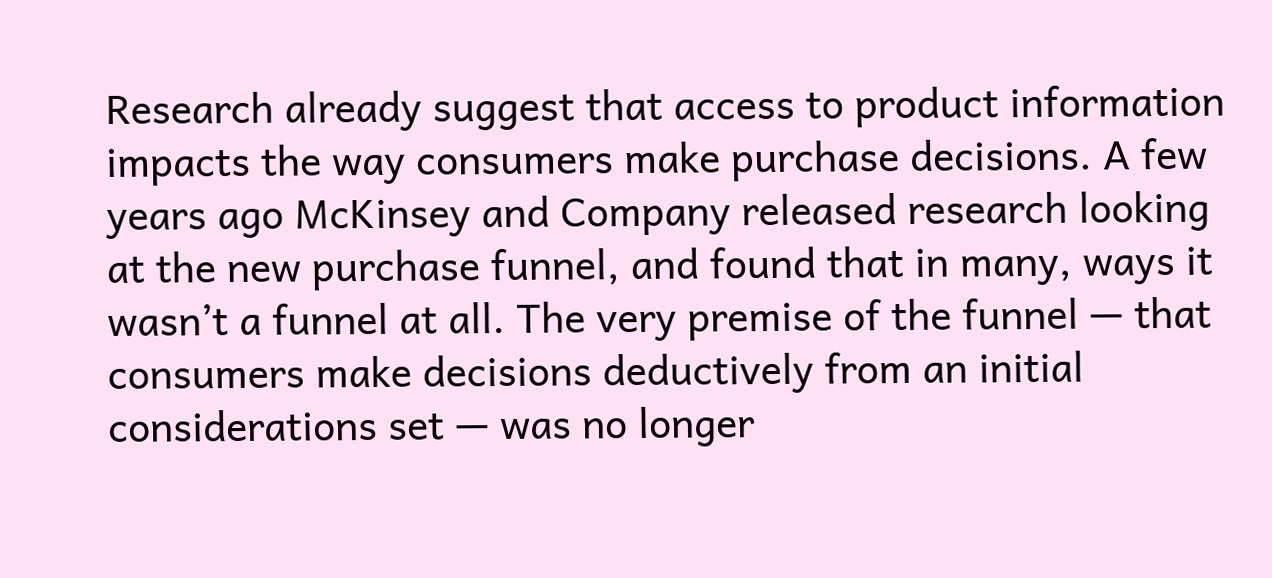Research already suggest that access to product information impacts the way consumers make purchase decisions. A few years ago McKinsey and Company released research looking at the new purchase funnel, and found that in many, ways it wasn’t a funnel at all. The very premise of the funnel — that consumers make decisions deductively from an initial considerations set — was no longer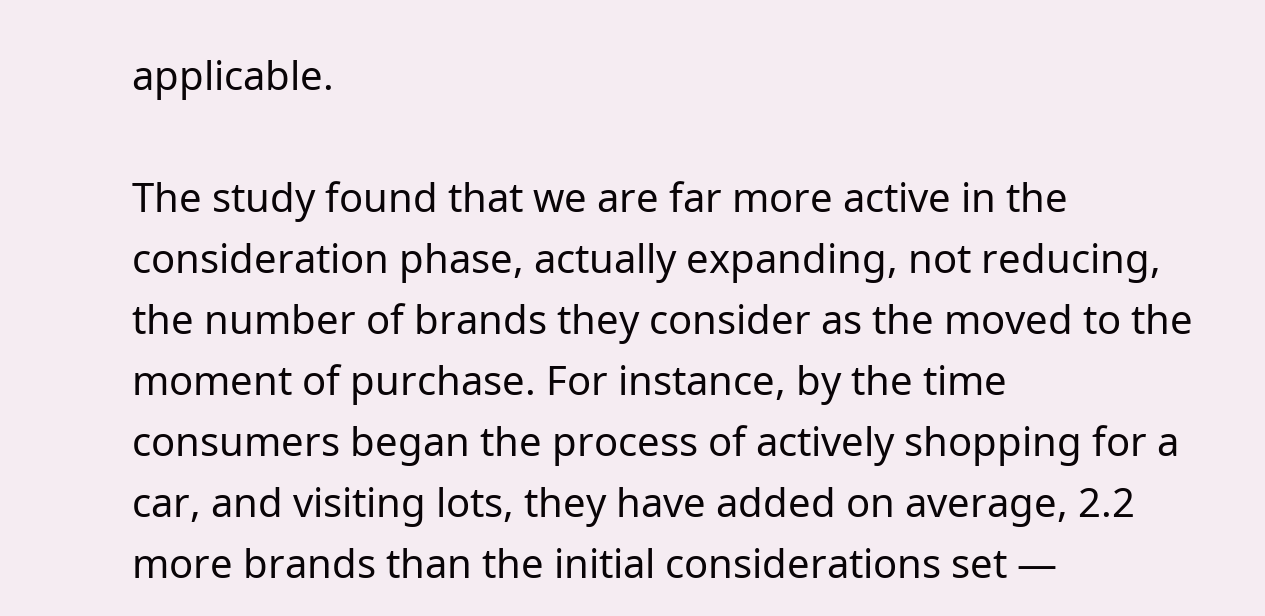applicable.

The study found that we are far more active in the consideration phase, actually expanding, not reducing, the number of brands they consider as the moved to the moment of purchase. For instance, by the time consumers began the process of actively shopping for a car, and visiting lots, they have added on average, 2.2 more brands than the initial considerations set —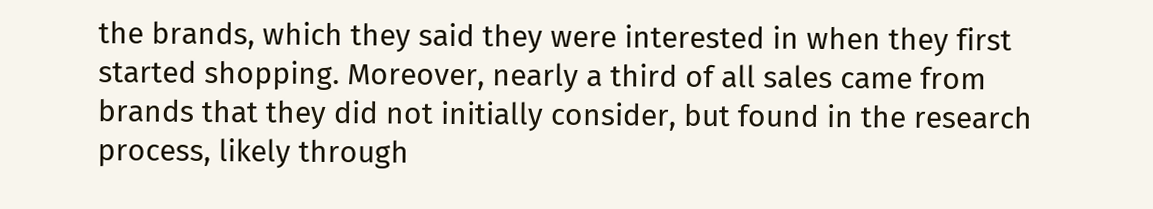the brands, which they said they were interested in when they first started shopping. Moreover, nearly a third of all sales came from brands that they did not initially consider, but found in the research process, likely through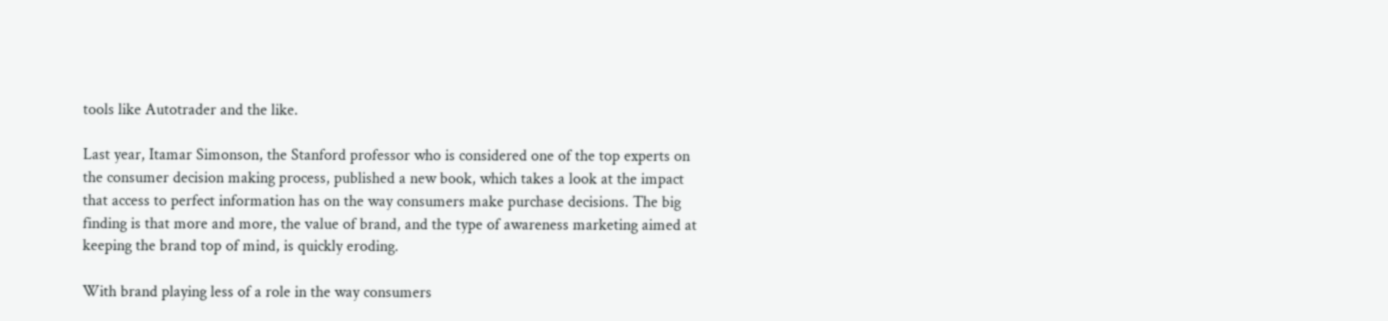tools like Autotrader and the like.

Last year, Itamar Simonson, the Stanford professor who is considered one of the top experts on the consumer decision making process, published a new book, which takes a look at the impact that access to perfect information has on the way consumers make purchase decisions. The big finding is that more and more, the value of brand, and the type of awareness marketing aimed at keeping the brand top of mind, is quickly eroding.

With brand playing less of a role in the way consumers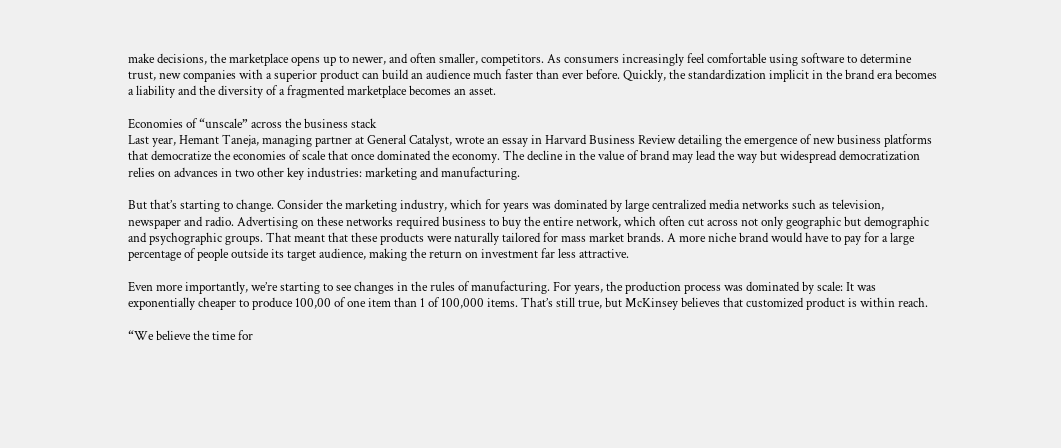make decisions, the marketplace opens up to newer, and often smaller, competitors. As consumers increasingly feel comfortable using software to determine trust, new companies with a superior product can build an audience much faster than ever before. Quickly, the standardization implicit in the brand era becomes a liability and the diversity of a fragmented marketplace becomes an asset.

Economies of “unscale” across the business stack
Last year, Hemant Taneja, managing partner at General Catalyst, wrote an essay in Harvard Business Review detailing the emergence of new business platforms that democratize the economies of scale that once dominated the economy. The decline in the value of brand may lead the way but widespread democratization relies on advances in two other key industries: marketing and manufacturing.

But that’s starting to change. Consider the marketing industry, which for years was dominated by large centralized media networks such as television, newspaper and radio. Advertising on these networks required business to buy the entire network, which often cut across not only geographic but demographic and psychographic groups. That meant that these products were naturally tailored for mass market brands. A more niche brand would have to pay for a large percentage of people outside its target audience, making the return on investment far less attractive.

Even more importantly, we’re starting to see changes in the rules of manufacturing. For years, the production process was dominated by scale: It was exponentially cheaper to produce 100,00 of one item than 1 of 100,000 items. That’s still true, but McKinsey believes that customized product is within reach.

“We believe the time for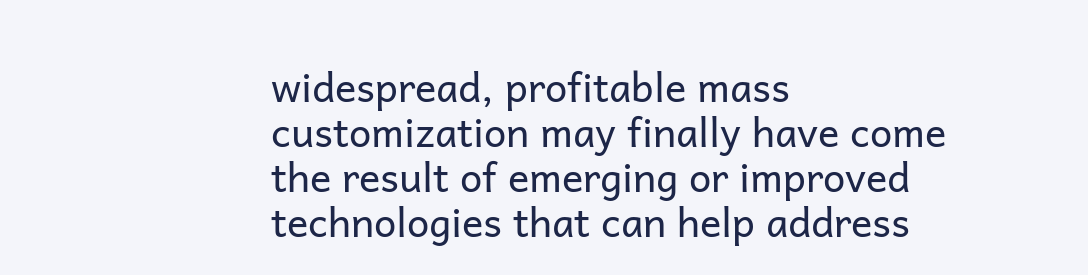widespread, profitable mass customization may finally have come the result of emerging or improved technologies that can help address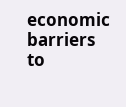economic barriers to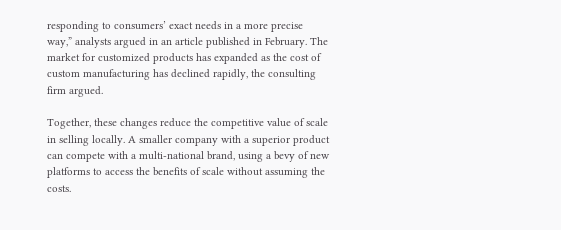responding to consumers’ exact needs in a more precise way,” analysts argued in an article published in February. The market for customized products has expanded as the cost of custom manufacturing has declined rapidly, the consulting firm argued.

Together, these changes reduce the competitive value of scale in selling locally. A smaller company with a superior product can compete with a multi-national brand, using a bevy of new platforms to access the benefits of scale without assuming the costs.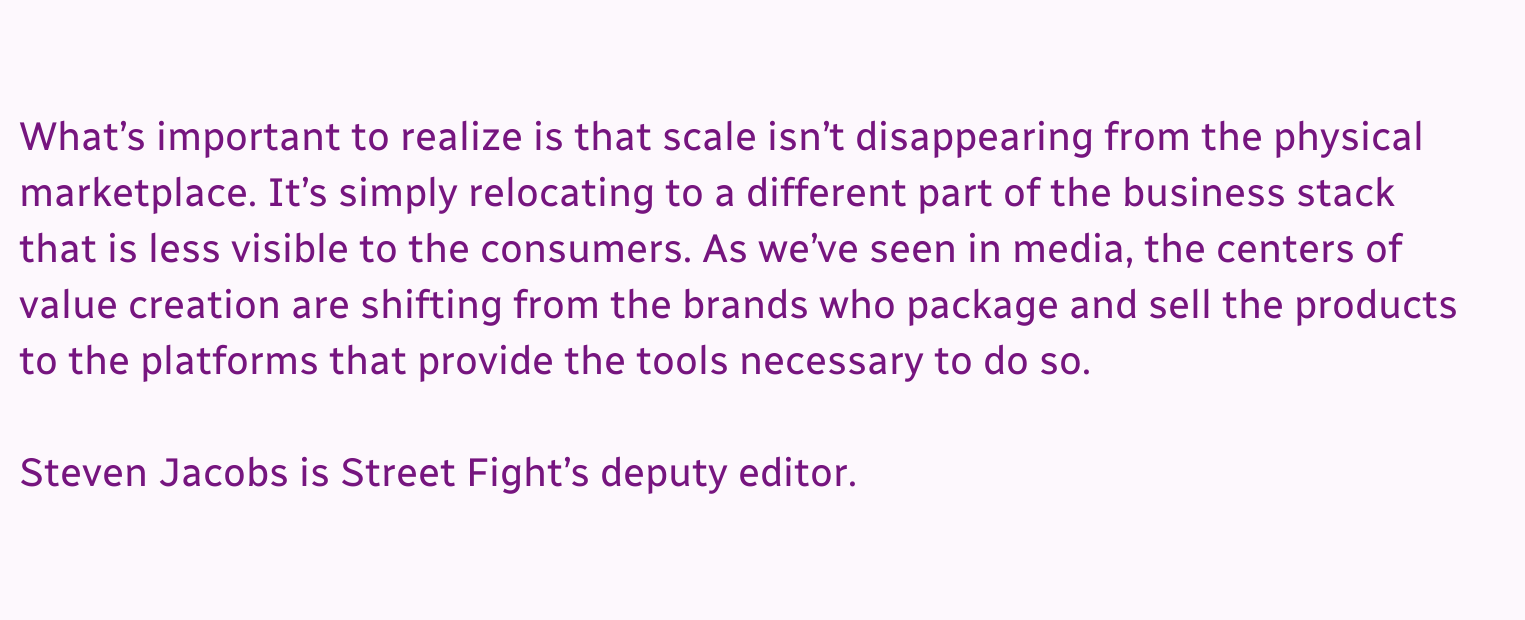What’s important to realize is that scale isn’t disappearing from the physical marketplace. It’s simply relocating to a different part of the business stack that is less visible to the consumers. As we’ve seen in media, the centers of value creation are shifting from the brands who package and sell the products to the platforms that provide the tools necessary to do so.

Steven Jacobs is Street Fight’s deputy editor.